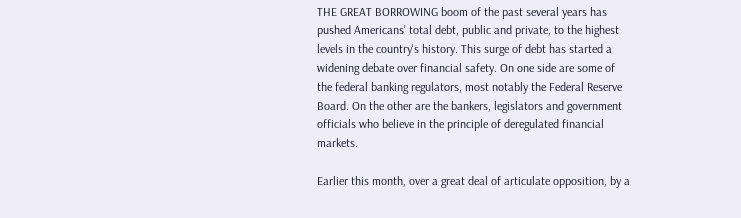THE GREAT BORROWING boom of the past several years has pushed Americans' total debt, public and private, to the highest levels in the country's history. This surge of debt has started a widening debate over financial safety. On one side are some of the federal banking regulators, most notably the Federal Reserve Board. On the other are the bankers, legislators and government officials who believe in the principle of deregulated financial markets.

Earlier this month, over a great deal of articulate opposition, by a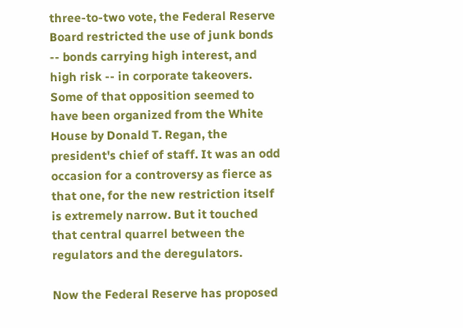three-to-two vote, the Federal Reserve Board restricted the use of junk bonds -- bonds carrying high interest, and high risk -- in corporate takeovers. Some of that opposition seemed to have been organized from the White House by Donald T. Regan, the president's chief of staff. It was an odd occasion for a controversy as fierce as that one, for the new restriction itself is extremely narrow. But it touched that central quarrel between the regulators and the deregulators.

Now the Federal Reserve has proposed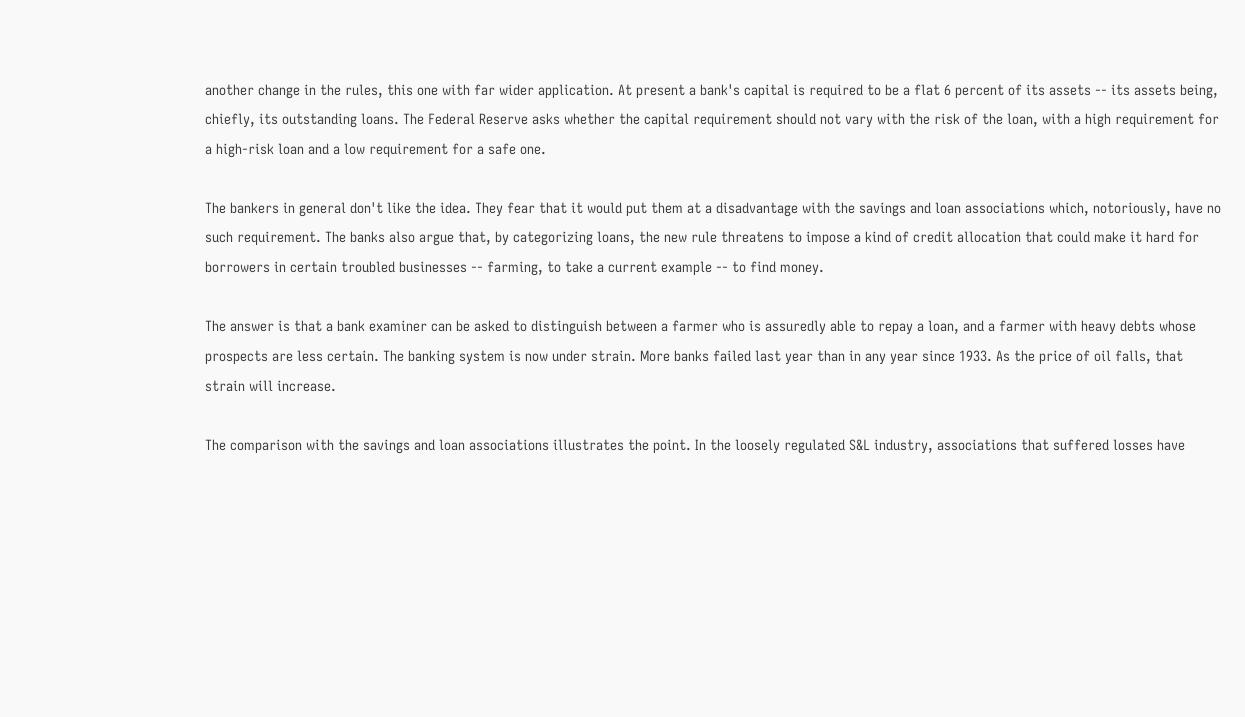another change in the rules, this one with far wider application. At present a bank's capital is required to be a flat 6 percent of its assets -- its assets being, chiefly, its outstanding loans. The Federal Reserve asks whether the capital requirement should not vary with the risk of the loan, with a high requirement for a high-risk loan and a low requirement for a safe one.

The bankers in general don't like the idea. They fear that it would put them at a disadvantage with the savings and loan associations which, notoriously, have no such requirement. The banks also argue that, by categorizing loans, the new rule threatens to impose a kind of credit allocation that could make it hard for borrowers in certain troubled businesses -- farming, to take a current example -- to find money.

The answer is that a bank examiner can be asked to distinguish between a farmer who is assuredly able to repay a loan, and a farmer with heavy debts whose prospects are less certain. The banking system is now under strain. More banks failed last year than in any year since 1933. As the price of oil falls, that strain will increase.

The comparison with the savings and loan associations illustrates the point. In the loosely regulated S&L industry, associations that suffered losses have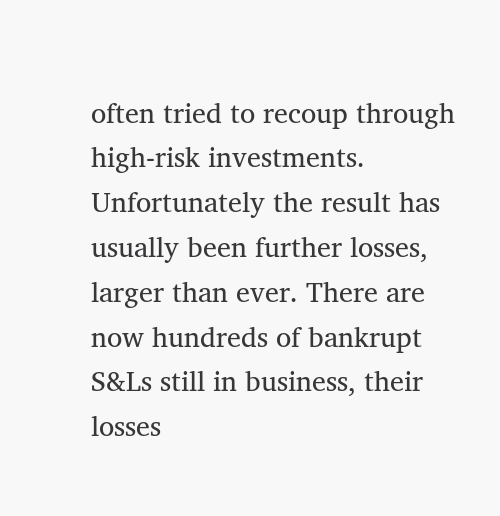often tried to recoup through high-risk investments. Unfortunately the result has usually been further losses, larger than ever. There are now hundreds of bankrupt S&Ls still in business, their losses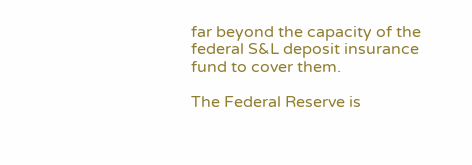far beyond the capacity of the federal S&L deposit insurance fund to cover them.

The Federal Reserve is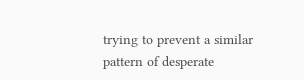trying to prevent a similar pattern of desperate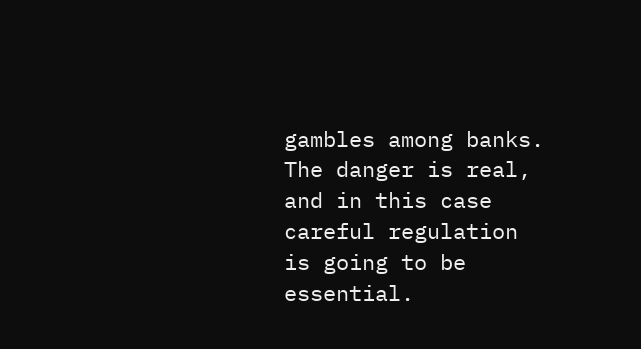gambles among banks. The danger is real, and in this case careful regulation is going to be essential.